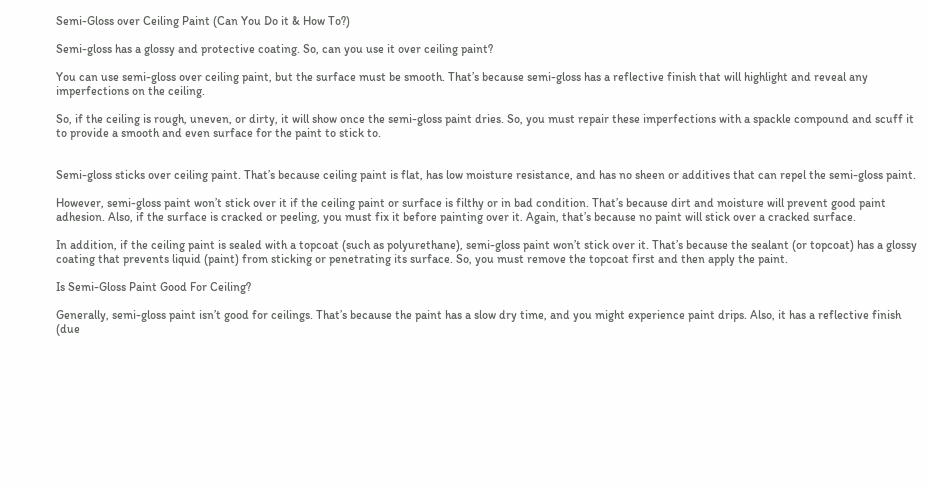Semi-Gloss over Ceiling Paint (Can You Do it & How To?)

Semi-gloss has a glossy and protective coating. So, can you use it over ceiling paint?

You can use semi-gloss over ceiling paint, but the surface must be smooth. That’s because semi-gloss has a reflective finish that will highlight and reveal any imperfections on the ceiling.

So, if the ceiling is rough, uneven, or dirty, it will show once the semi-gloss paint dries. So, you must repair these imperfections with a spackle compound and scuff it to provide a smooth and even surface for the paint to stick to.


Semi-gloss sticks over ceiling paint. That’s because ceiling paint is flat, has low moisture resistance, and has no sheen or additives that can repel the semi-gloss paint.

However, semi-gloss paint won’t stick over it if the ceiling paint or surface is filthy or in bad condition. That’s because dirt and moisture will prevent good paint adhesion. Also, if the surface is cracked or peeling, you must fix it before painting over it. Again, that’s because no paint will stick over a cracked surface.

In addition, if the ceiling paint is sealed with a topcoat (such as polyurethane), semi-gloss paint won’t stick over it. That’s because the sealant (or topcoat) has a glossy coating that prevents liquid (paint) from sticking or penetrating its surface. So, you must remove the topcoat first and then apply the paint.

Is Semi-Gloss Paint Good For Ceiling?

Generally, semi-gloss paint isn’t good for ceilings. That’s because the paint has a slow dry time, and you might experience paint drips. Also, it has a reflective finish (due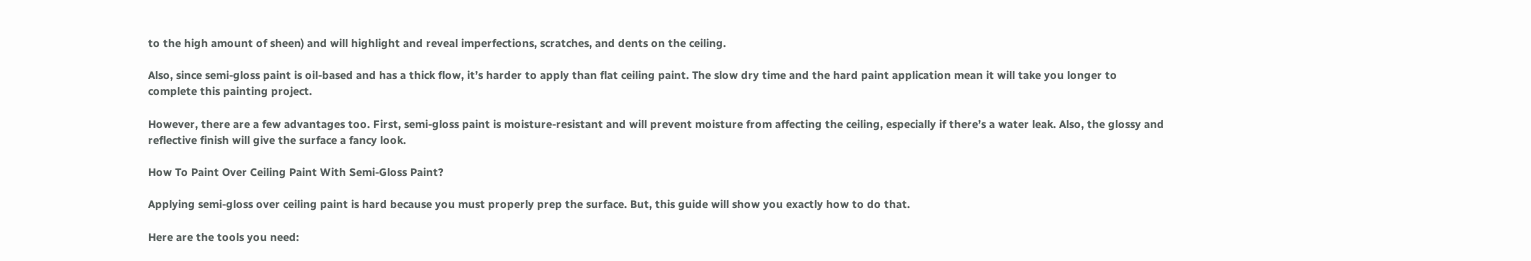to the high amount of sheen) and will highlight and reveal imperfections, scratches, and dents on the ceiling.

Also, since semi-gloss paint is oil-based and has a thick flow, it’s harder to apply than flat ceiling paint. The slow dry time and the hard paint application mean it will take you longer to complete this painting project.

However, there are a few advantages too. First, semi-gloss paint is moisture-resistant and will prevent moisture from affecting the ceiling, especially if there’s a water leak. Also, the glossy and reflective finish will give the surface a fancy look.

How To Paint Over Ceiling Paint With Semi-Gloss Paint?

Applying semi-gloss over ceiling paint is hard because you must properly prep the surface. But, this guide will show you exactly how to do that.

Here are the tools you need: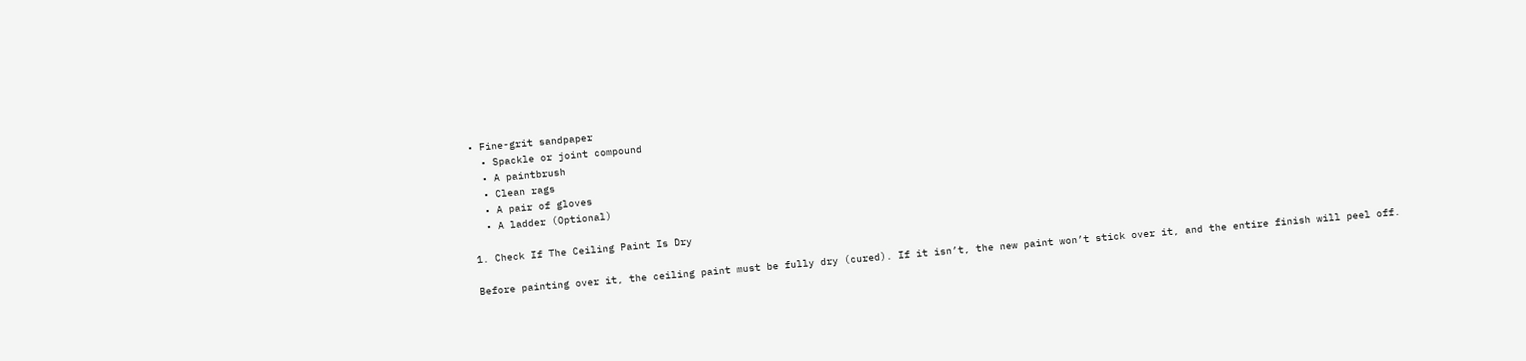• Fine-grit sandpaper
  • Spackle or joint compound
  • A paintbrush
  • Clean rags
  • A pair of gloves
  • A ladder (Optional)

1. Check If The Ceiling Paint Is Dry

Before painting over it, the ceiling paint must be fully dry (cured). If it isn’t, the new paint won’t stick over it, and the entire finish will peel off.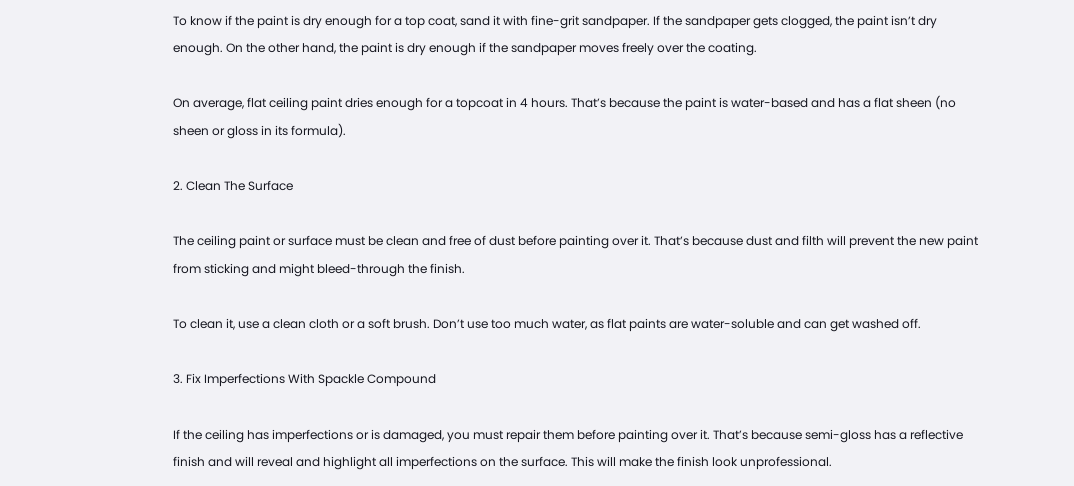To know if the paint is dry enough for a top coat, sand it with fine-grit sandpaper. If the sandpaper gets clogged, the paint isn’t dry enough. On the other hand, the paint is dry enough if the sandpaper moves freely over the coating.

On average, flat ceiling paint dries enough for a topcoat in 4 hours. That’s because the paint is water-based and has a flat sheen (no sheen or gloss in its formula).

2. Clean The Surface

The ceiling paint or surface must be clean and free of dust before painting over it. That’s because dust and filth will prevent the new paint from sticking and might bleed-through the finish.

To clean it, use a clean cloth or a soft brush. Don’t use too much water, as flat paints are water-soluble and can get washed off.

3. Fix Imperfections With Spackle Compound

If the ceiling has imperfections or is damaged, you must repair them before painting over it. That’s because semi-gloss has a reflective finish and will reveal and highlight all imperfections on the surface. This will make the finish look unprofessional.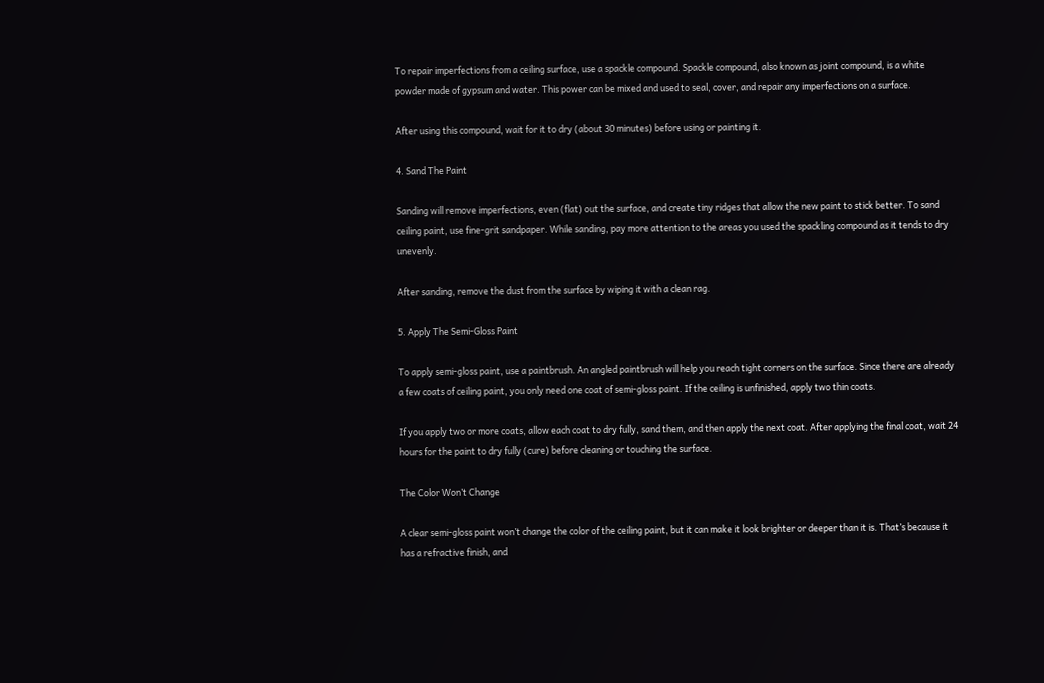To repair imperfections from a ceiling surface, use a spackle compound. Spackle compound, also known as joint compound, is a white powder made of gypsum and water. This power can be mixed and used to seal, cover, and repair any imperfections on a surface.

After using this compound, wait for it to dry (about 30 minutes) before using or painting it.

4. Sand The Paint

Sanding will remove imperfections, even (flat) out the surface, and create tiny ridges that allow the new paint to stick better. To sand ceiling paint, use fine-grit sandpaper. While sanding, pay more attention to the areas you used the spackling compound as it tends to dry unevenly.

After sanding, remove the dust from the surface by wiping it with a clean rag.

5. Apply The Semi-Gloss Paint

To apply semi-gloss paint, use a paintbrush. An angled paintbrush will help you reach tight corners on the surface. Since there are already a few coats of ceiling paint, you only need one coat of semi-gloss paint. If the ceiling is unfinished, apply two thin coats.

If you apply two or more coats, allow each coat to dry fully, sand them, and then apply the next coat. After applying the final coat, wait 24 hours for the paint to dry fully (cure) before cleaning or touching the surface.

The Color Won’t Change

A clear semi-gloss paint won’t change the color of the ceiling paint, but it can make it look brighter or deeper than it is. That’s because it has a refractive finish, and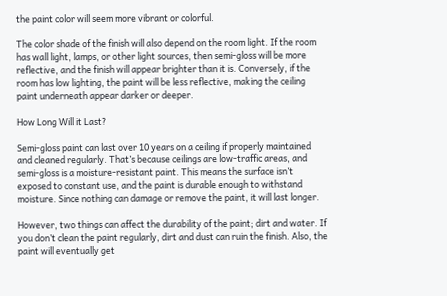the paint color will seem more vibrant or colorful.

The color shade of the finish will also depend on the room light. If the room has wall light, lamps, or other light sources, then semi-gloss will be more reflective, and the finish will appear brighter than it is. Conversely, if the room has low lighting, the paint will be less reflective, making the ceiling paint underneath appear darker or deeper.

How Long Will it Last?

Semi-gloss paint can last over 10 years on a ceiling if properly maintained and cleaned regularly. That’s because ceilings are low-traffic areas, and semi-gloss is a moisture-resistant paint. This means the surface isn’t exposed to constant use, and the paint is durable enough to withstand moisture. Since nothing can damage or remove the paint, it will last longer.

However, two things can affect the durability of the paint; dirt and water. If you don’t clean the paint regularly, dirt and dust can ruin the finish. Also, the paint will eventually get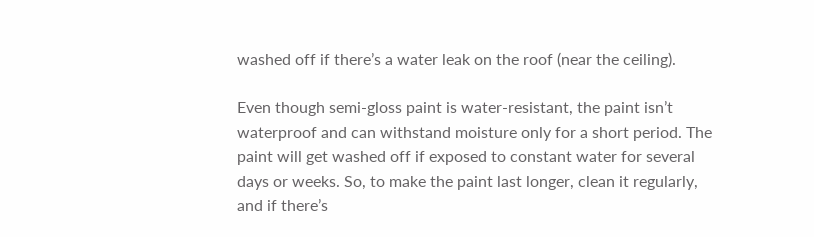washed off if there’s a water leak on the roof (near the ceiling).

Even though semi-gloss paint is water-resistant, the paint isn’t waterproof and can withstand moisture only for a short period. The paint will get washed off if exposed to constant water for several days or weeks. So, to make the paint last longer, clean it regularly, and if there’s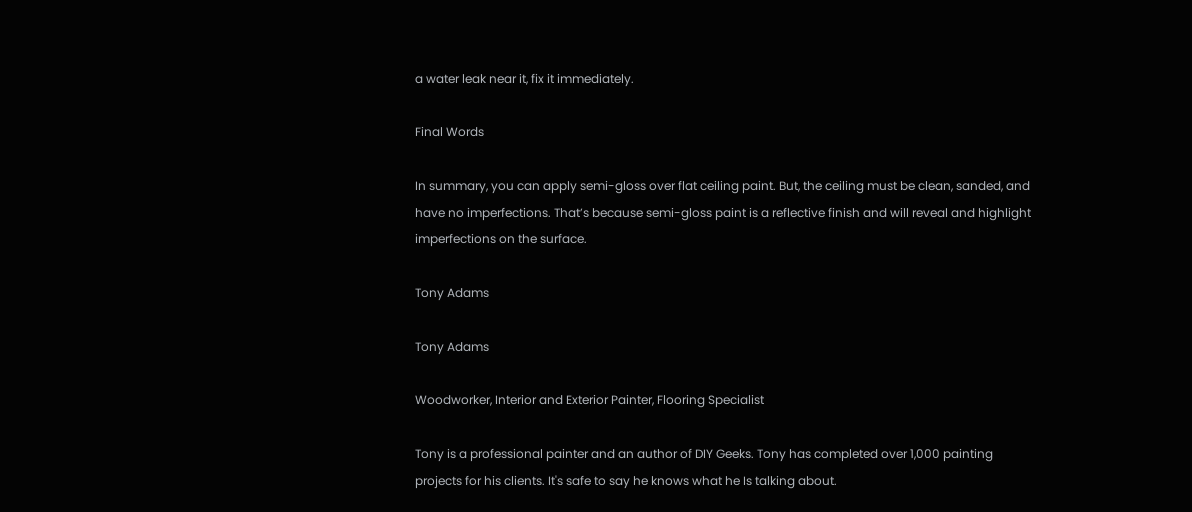a water leak near it, fix it immediately.

Final Words

In summary, you can apply semi-gloss over flat ceiling paint. But, the ceiling must be clean, sanded, and have no imperfections. That’s because semi-gloss paint is a reflective finish and will reveal and highlight imperfections on the surface.

Tony Adams

Tony Adams

Woodworker, Interior and Exterior Painter, Flooring Specialist

Tony is a professional painter and an author of DIY Geeks. Tony has completed over 1,000 painting projects for his clients. It's safe to say he knows what he Is talking about.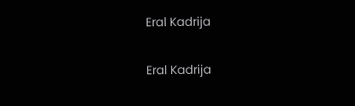Eral Kadrija

Eral Kadrija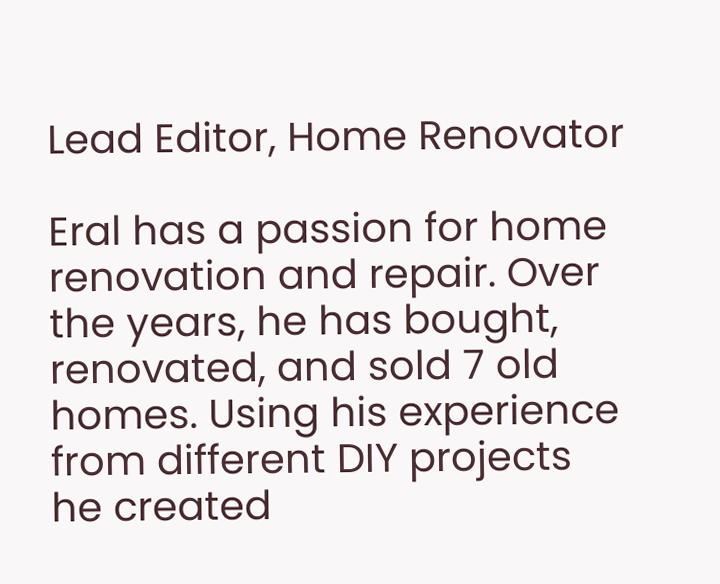Lead Editor, Home Renovator

Eral has a passion for home renovation and repair. Over the years, he has bought, renovated, and sold 7 old homes. Using his experience from different DIY projects he created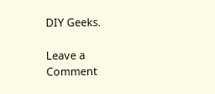DIY Geeks.

Leave a Comment